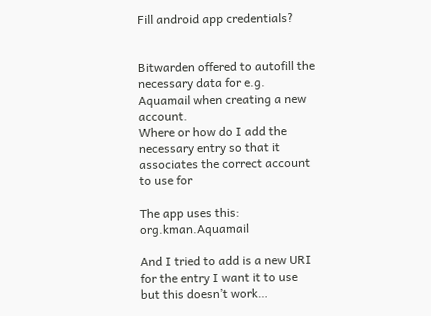Fill android app credentials?


Bitwarden offered to autofill the necessary data for e.g. Aquamail when creating a new account.
Where or how do I add the necessary entry so that it associates the correct account to use for

The app uses this: org.kman.Aquamail

And I tried to add is a new URI for the entry I want it to use but this doesn’t work…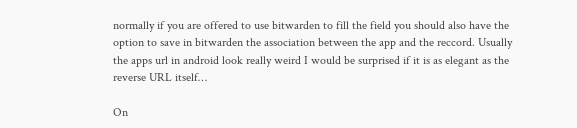normally if you are offered to use bitwarden to fill the field you should also have the option to save in bitwarden the association between the app and the reccord. Usually the apps url in android look really weird I would be surprised if it is as elegant as the reverse URL itself…

On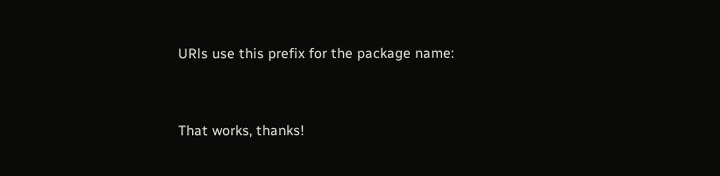URls use this prefix for the package name:


That works, thanks!